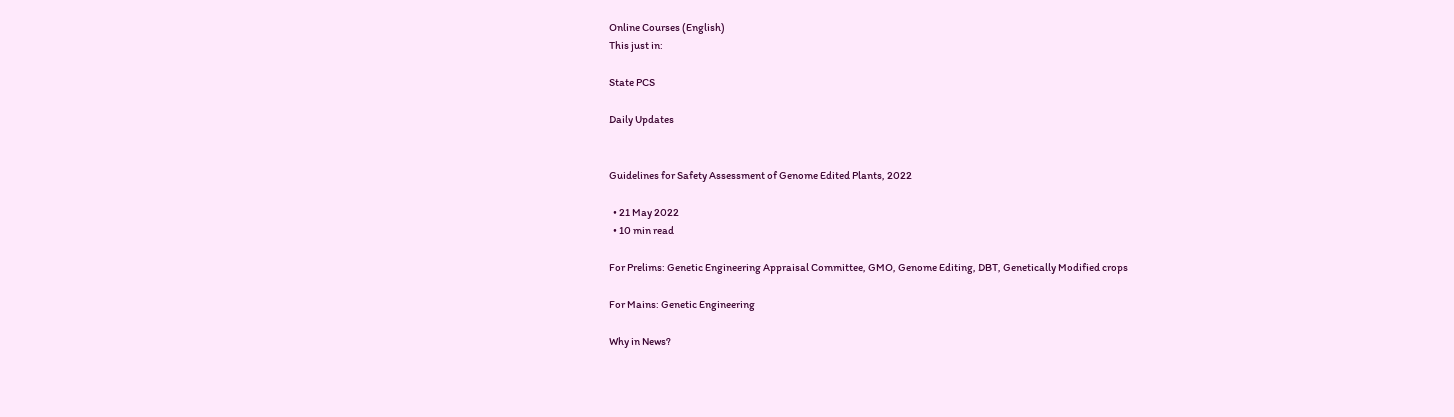Online Courses (English)
This just in:

State PCS

Daily Updates


Guidelines for Safety Assessment of Genome Edited Plants, 2022

  • 21 May 2022
  • 10 min read

For Prelims: Genetic Engineering Appraisal Committee, GMO, Genome Editing, DBT, Genetically Modified crops

For Mains: Genetic Engineering

Why in News?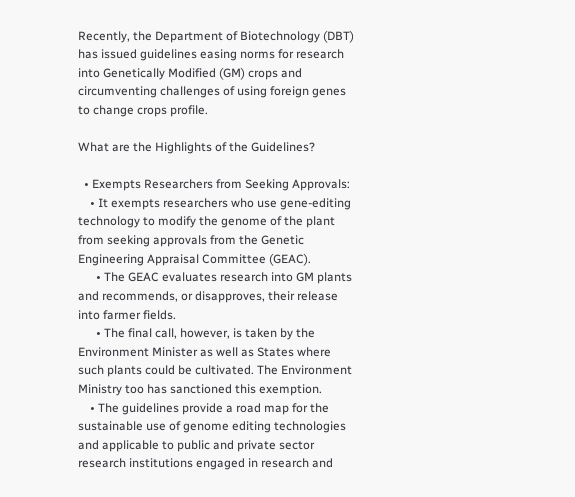Recently, the Department of Biotechnology (DBT) has issued guidelines easing norms for research into Genetically Modified (GM) crops and circumventing challenges of using foreign genes to change crops profile.

What are the Highlights of the Guidelines?

  • Exempts Researchers from Seeking Approvals:
    • It exempts researchers who use gene-editing technology to modify the genome of the plant from seeking approvals from the Genetic Engineering Appraisal Committee (GEAC).
      • The GEAC evaluates research into GM plants and recommends, or disapproves, their release into farmer fields.
      • The final call, however, is taken by the Environment Minister as well as States where such plants could be cultivated. The Environment Ministry too has sanctioned this exemption.
    • The guidelines provide a road map for the sustainable use of genome editing technologies and applicable to public and private sector research institutions engaged in research and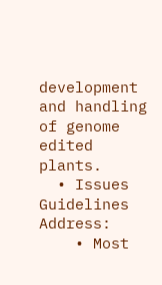development and handling of genome edited plants.
  • Issues Guidelines Address:
    • Most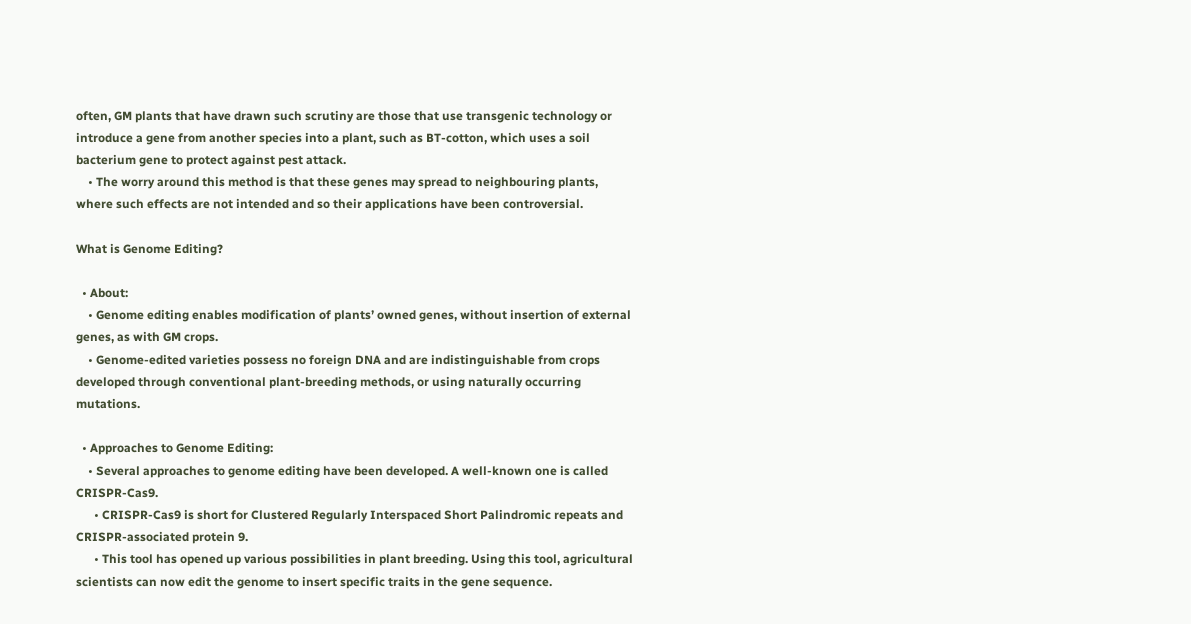often, GM plants that have drawn such scrutiny are those that use transgenic technology or introduce a gene from another species into a plant, such as BT-cotton, which uses a soil bacterium gene to protect against pest attack.
    • The worry around this method is that these genes may spread to neighbouring plants, where such effects are not intended and so their applications have been controversial.

What is Genome Editing?

  • About:
    • Genome editing enables modification of plants’ owned genes, without insertion of external genes, as with GM crops.
    • Genome-edited varieties possess no foreign DNA and are indistinguishable from crops developed through conventional plant-breeding methods, or using naturally occurring mutations.

  • Approaches to Genome Editing:
    • Several approaches to genome editing have been developed. A well-known one is called CRISPR-Cas9.
      • CRISPR-Cas9 is short for Clustered Regularly Interspaced Short Palindromic repeats and CRISPR-associated protein 9.
      • This tool has opened up various possibilities in plant breeding. Using this tool, agricultural scientists can now edit the genome to insert specific traits in the gene sequence.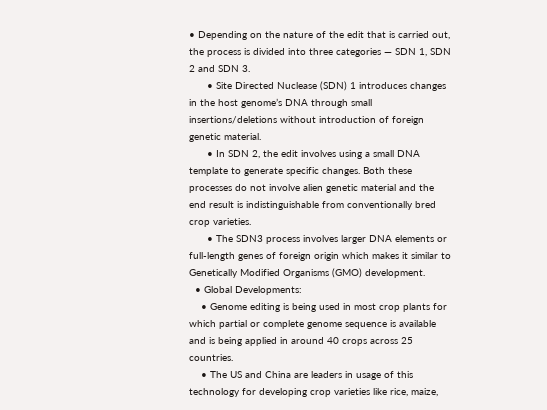• Depending on the nature of the edit that is carried out, the process is divided into three categories — SDN 1, SDN 2 and SDN 3.
      • Site Directed Nuclease (SDN) 1 introduces changes in the host genome’s DNA through small insertions/deletions without introduction of foreign genetic material.
      • In SDN 2, the edit involves using a small DNA template to generate specific changes. Both these processes do not involve alien genetic material and the end result is indistinguishable from conventionally bred crop varieties.
      • The SDN3 process involves larger DNA elements or full-length genes of foreign origin which makes it similar to Genetically Modified Organisms (GMO) development.
  • Global Developments:
    • Genome editing is being used in most crop plants for which partial or complete genome sequence is available and is being applied in around 40 crops across 25 countries.
    • The US and China are leaders in usage of this technology for developing crop varieties like rice, maize,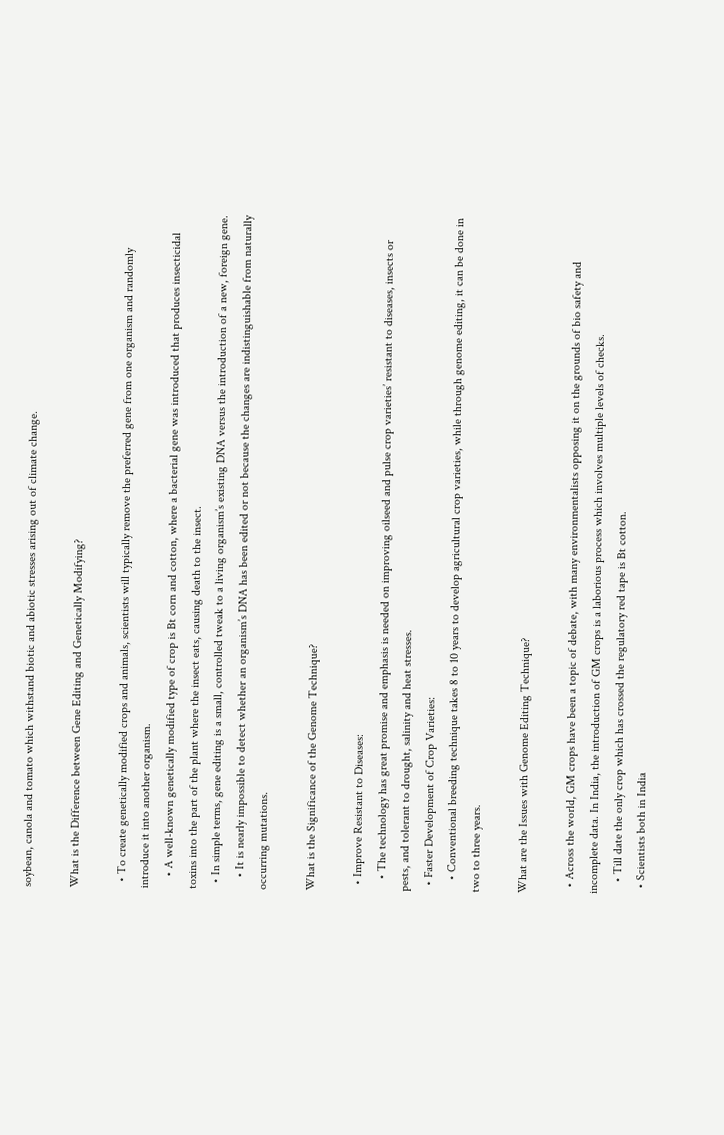soybean, canola and tomato which withstand biotic and abiotic stresses arising out of climate change.

What is the Difference between Gene Editing and Genetically Modifying?

  • To create genetically modified crops and animals, scientists will typically remove the preferred gene from one organism and randomly introduce it into another organism.
    • A well-known genetically modified type of crop is Bt corn and cotton, where a bacterial gene was introduced that produces insecticidal toxins into the part of the plant where the insect eats, causing death to the insect.
  • In simple terms, gene editing is a small, controlled tweak to a living organism’s existing DNA versus the introduction of a new, foreign gene.
    • It is nearly impossible to detect whether an organism’s DNA has been edited or not because the changes are indistinguishable from naturally occurring mutations.

What is the Significance of the Genome Technique?

  • Improve Resistant to Diseases:
    • The technology has great promise and emphasis is needed on improving oilseed and pulse crop varieties’ resistant to diseases, insects or pests, and tolerant to drought, salinity and heat stresses.
  • Faster Development of Crop Varieties:
    • Conventional breeding technique takes 8 to 10 years to develop agricultural crop varieties, while through genome editing, it can be done in two to three years.

What are the Issues with Genome Editing Technique?

  • Across the world, GM crops have been a topic of debate, with many environmentalists opposing it on the grounds of bio safety and incomplete data. In India, the introduction of GM crops is a laborious process which involves multiple levels of checks.
    • Till date the only crop which has crossed the regulatory red tape is Bt cotton.
  • Scientists both in India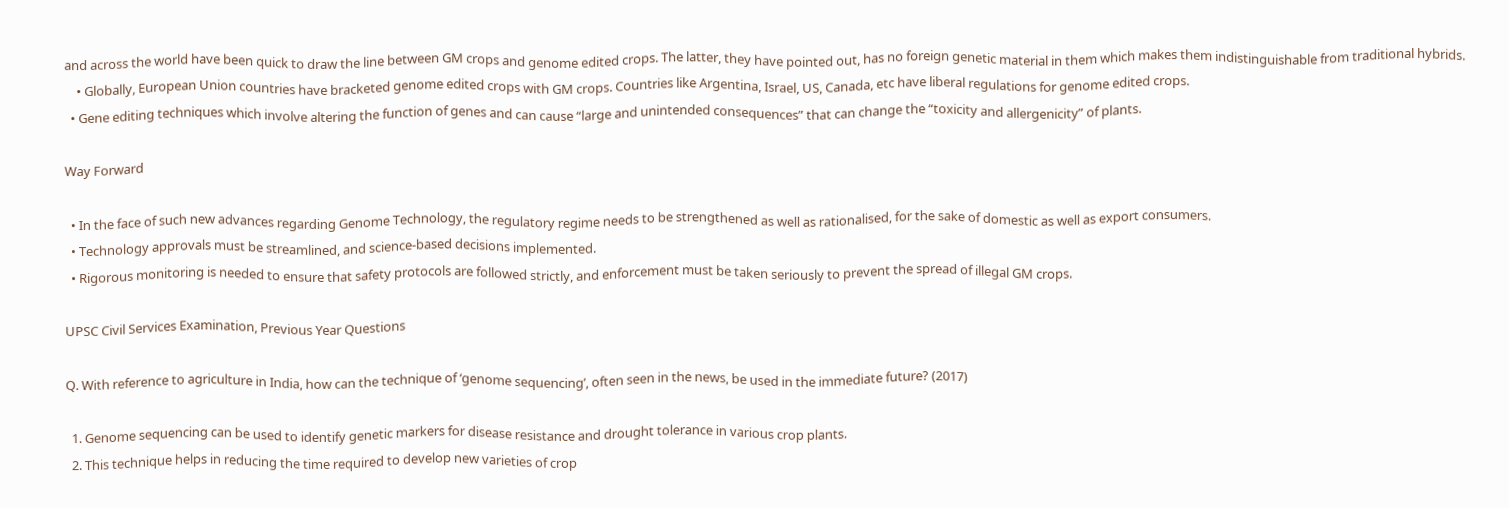and across the world have been quick to draw the line between GM crops and genome edited crops. The latter, they have pointed out, has no foreign genetic material in them which makes them indistinguishable from traditional hybrids.
    • Globally, European Union countries have bracketed genome edited crops with GM crops. Countries like Argentina, Israel, US, Canada, etc have liberal regulations for genome edited crops.
  • Gene editing techniques which involve altering the function of genes and can cause “large and unintended consequences” that can change the “toxicity and allergenicity” of plants.

Way Forward

  • In the face of such new advances regarding Genome Technology, the regulatory regime needs to be strengthened as well as rationalised, for the sake of domestic as well as export consumers.
  • Technology approvals must be streamlined, and science-based decisions implemented.
  • Rigorous monitoring is needed to ensure that safety protocols are followed strictly, and enforcement must be taken seriously to prevent the spread of illegal GM crops.

UPSC Civil Services Examination, Previous Year Questions

Q. With reference to agriculture in India, how can the technique of ‘genome sequencing’, often seen in the news, be used in the immediate future? (2017)

  1. Genome sequencing can be used to identify genetic markers for disease resistance and drought tolerance in various crop plants.
  2. This technique helps in reducing the time required to develop new varieties of crop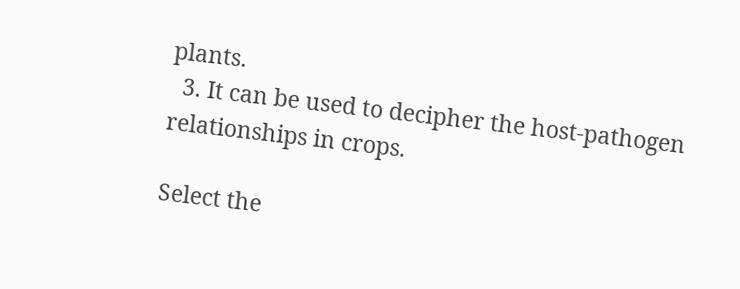plants.
  3. It can be used to decipher the host-pathogen relationships in crops.

Select the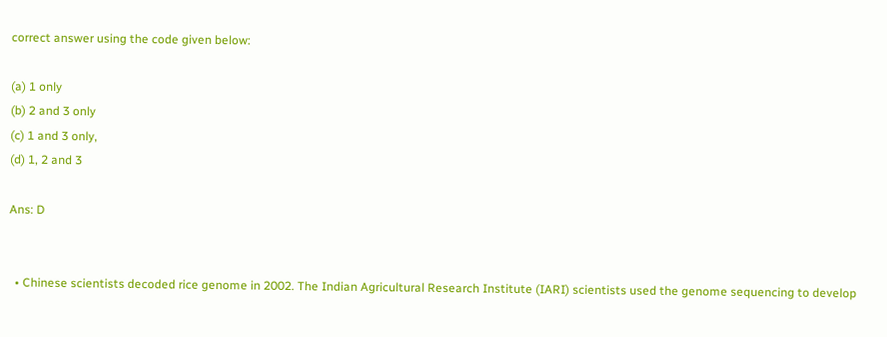correct answer using the code given below:

(a) 1 only
(b) 2 and 3 only
(c) 1 and 3 only,
(d) 1, 2 and 3

Ans: D


  • Chinese scientists decoded rice genome in 2002. The Indian Agricultural Research Institute (IARI) scientists used the genome sequencing to develop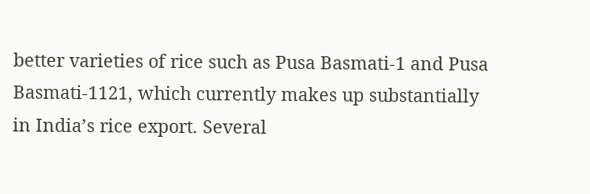better varieties of rice such as Pusa Basmati-1 and Pusa Basmati-1121, which currently makes up substantially in India’s rice export. Several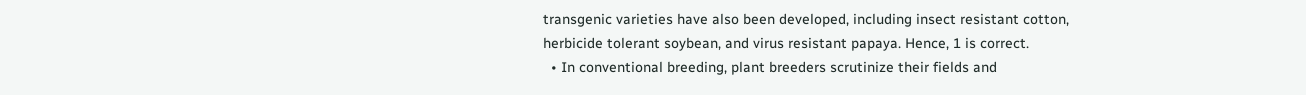transgenic varieties have also been developed, including insect resistant cotton, herbicide tolerant soybean, and virus resistant papaya. Hence, 1 is correct.
  • In conventional breeding, plant breeders scrutinize their fields and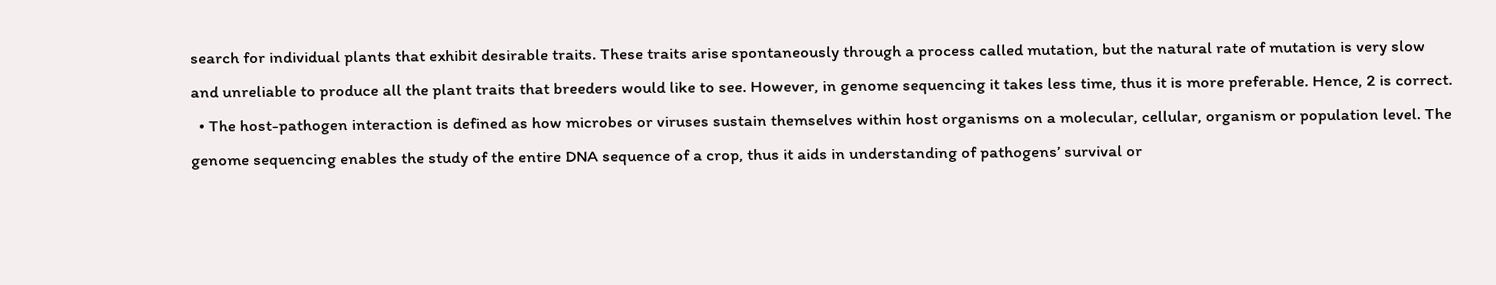search for individual plants that exhibit desirable traits. These traits arise spontaneously through a process called mutation, but the natural rate of mutation is very slow and unreliable to produce all the plant traits that breeders would like to see. However, in genome sequencing it takes less time, thus it is more preferable. Hence, 2 is correct.
  • The host-pathogen interaction is defined as how microbes or viruses sustain themselves within host organisms on a molecular, cellular, organism or population level. The genome sequencing enables the study of the entire DNA sequence of a crop, thus it aids in understanding of pathogens’ survival or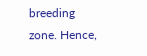breeding zone. Hence,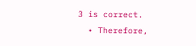3 is correct.
  • Therefore,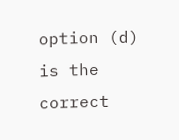option (d) is the correct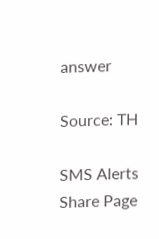answer

Source: TH

SMS Alerts
Share Page